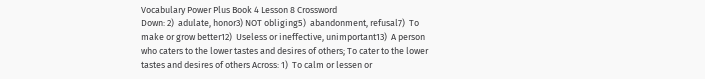Vocabulary Power Plus Book 4 Lesson 8 Crossword
Down: 2)  adulate, honor3) NOT obliging5)  abandonment, refusal7)  To make or grow better12)  Useless or ineffective, unimportant13)  A person who caters to the lower tastes and desires of others; To cater to the lower tastes and desires of others Across: 1)  To calm or lessen or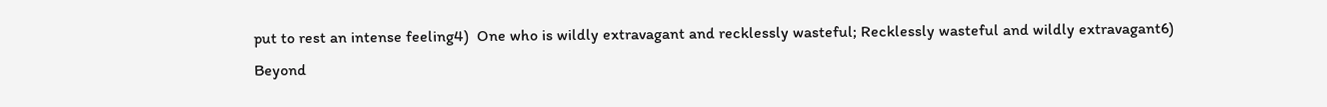put to rest an intense feeling4)  One who is wildly extravagant and recklessly wasteful; Recklessly wasteful and wildly extravagant6)  Beyond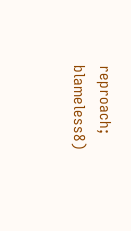reproach; blameless8)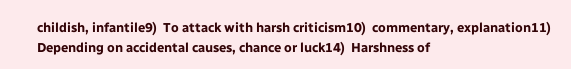childish, infantile9)  To attack with harsh criticism10)  commentary, explanation11)  Depending on accidental causes, chance or luck14)  Harshness of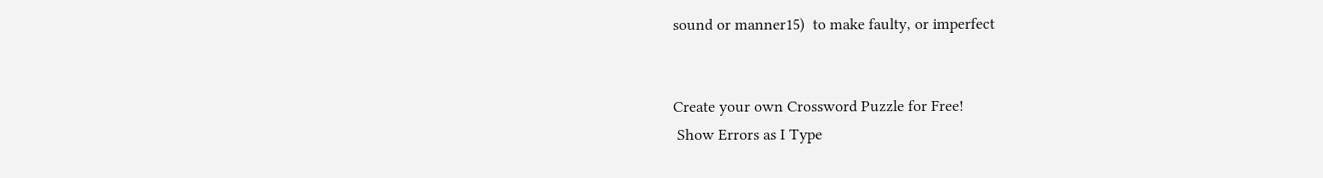sound or manner15)  to make faulty, or imperfect


Create your own Crossword Puzzle for Free!
 Show Errors as I Type